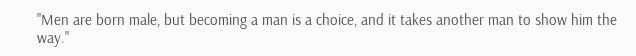"Men are born male, but becoming a man is a choice, and it takes another man to show him the way."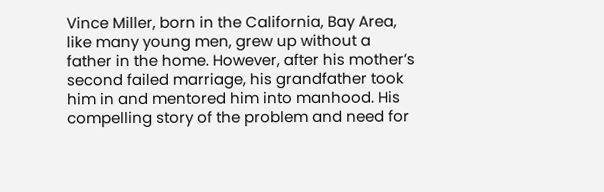Vince Miller, born in the California, Bay Area, like many young men, grew up without a father in the home. However, after his mother’s second failed marriage, his grandfather took him in and mentored him into manhood. His compelling story of the problem and need for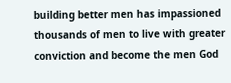building better men has impassioned thousands of men to live with greater conviction and become the men God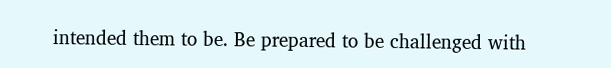intended them to be. Be prepared to be challenged with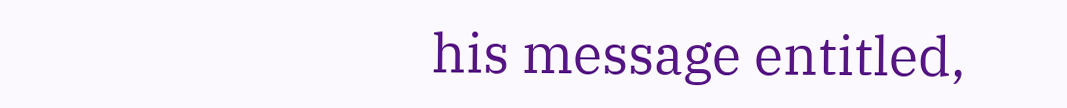his message entitled,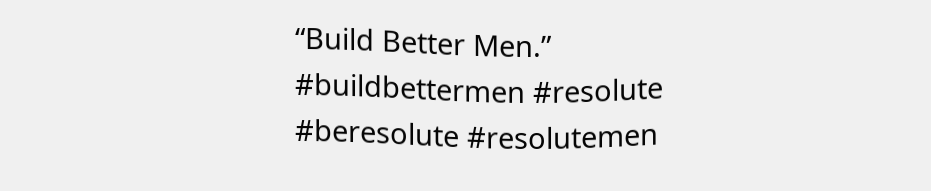“Build Better Men.” #buildbettermen #resolute #beresolute #resolutemen